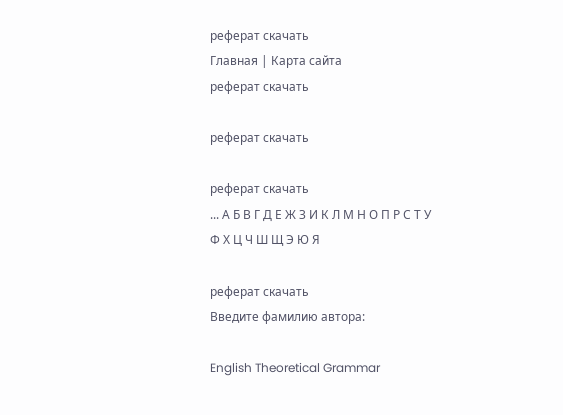реферат скачать
Главная | Карта сайта
реферат скачать

реферат скачать

реферат скачать
... А Б В Г Д Е Ж З И К Л М Н О П Р С Т У Ф Х Ц Ч Ш Щ Э Ю Я

реферат скачать
Введите фамилию автора:

English Theoretical Grammar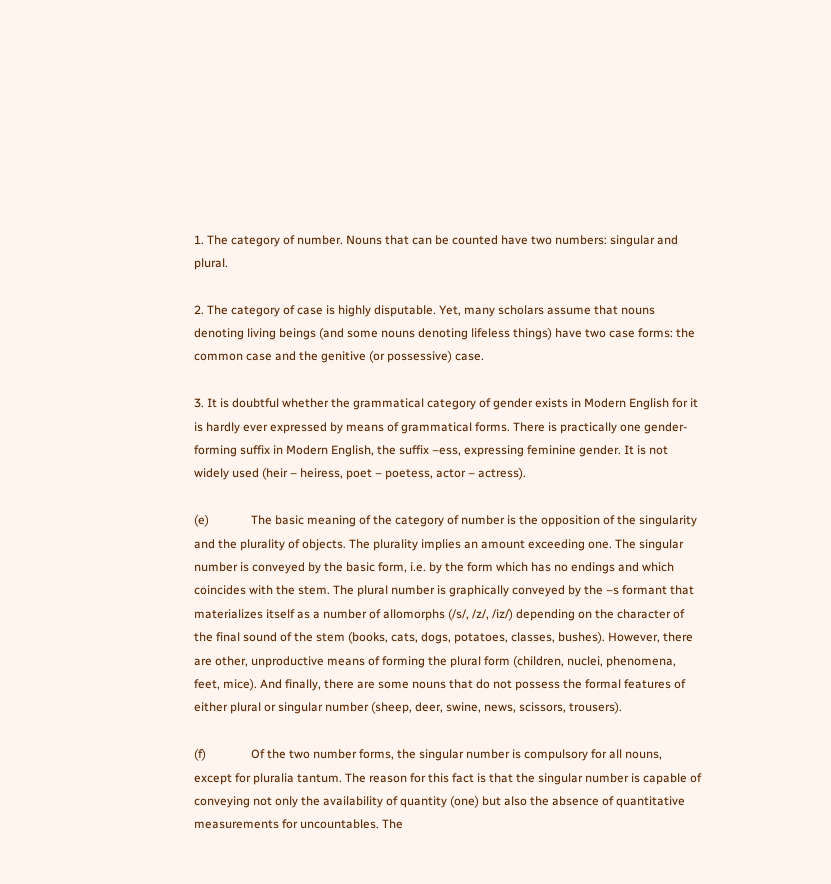1. The category of number. Nouns that can be counted have two numbers: singular and plural.

2. The category of case is highly disputable. Yet, many scholars assume that nouns denoting living beings (and some nouns denoting lifeless things) have two case forms: the common case and the genitive (or possessive) case.

3. It is doubtful whether the grammatical category of gender exists in Modern English for it is hardly ever expressed by means of grammatical forms. There is practically one gender-forming suffix in Modern English, the suffix –ess, expressing feminine gender. It is not widely used (heir – heiress, poet – poetess, actor – actress).

(e)              The basic meaning of the category of number is the opposition of the singularity and the plurality of objects. The plurality implies an amount exceeding one. The singular number is conveyed by the basic form, i.e. by the form which has no endings and which coincides with the stem. The plural number is graphically conveyed by the –s formant that materializes itself as a number of allomorphs (/s/, /z/, /iz/) depending on the character of the final sound of the stem (books, cats, dogs, potatoes, classes, bushes). However, there are other, unproductive means of forming the plural form (children, nuclei, phenomena, feet, mice). And finally, there are some nouns that do not possess the formal features of either plural or singular number (sheep, deer, swine, news, scissors, trousers).

(f)               Of the two number forms, the singular number is compulsory for all nouns, except for pluralia tantum. The reason for this fact is that the singular number is capable of conveying not only the availability of quantity (one) but also the absence of quantitative measurements for uncountables. The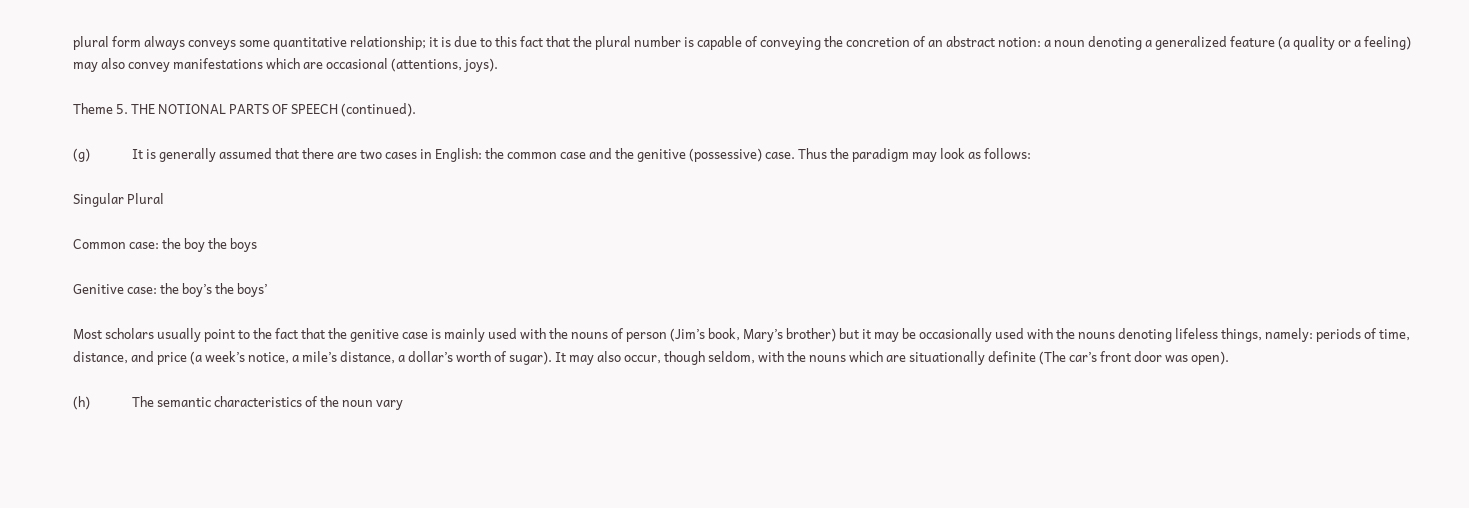plural form always conveys some quantitative relationship; it is due to this fact that the plural number is capable of conveying the concretion of an abstract notion: a noun denoting a generalized feature (a quality or a feeling) may also convey manifestations which are occasional (attentions, joys).

Theme 5. THE NOTIONAL PARTS OF SPEECH (continued).

(g)              It is generally assumed that there are two cases in English: the common case and the genitive (possessive) case. Thus the paradigm may look as follows:

Singular Plural

Common case: the boy the boys

Genitive case: the boy’s the boys’

Most scholars usually point to the fact that the genitive case is mainly used with the nouns of person (Jim’s book, Mary’s brother) but it may be occasionally used with the nouns denoting lifeless things, namely: periods of time, distance, and price (a week’s notice, a mile’s distance, a dollar’s worth of sugar). It may also occur, though seldom, with the nouns which are situationally definite (The car’s front door was open).

(h)              The semantic characteristics of the noun vary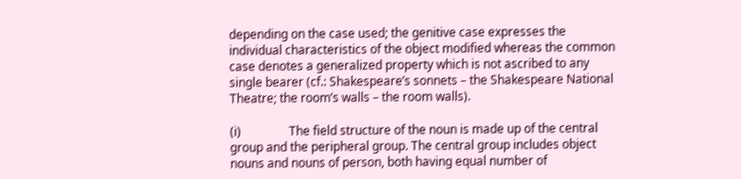depending on the case used; the genitive case expresses the individual characteristics of the object modified whereas the common case denotes a generalized property which is not ascribed to any single bearer (cf.: Shakespeare’s sonnets – the Shakespeare National Theatre; the room’s walls – the room walls).

(i)                The field structure of the noun is made up of the central group and the peripheral group. The central group includes object nouns and nouns of person, both having equal number of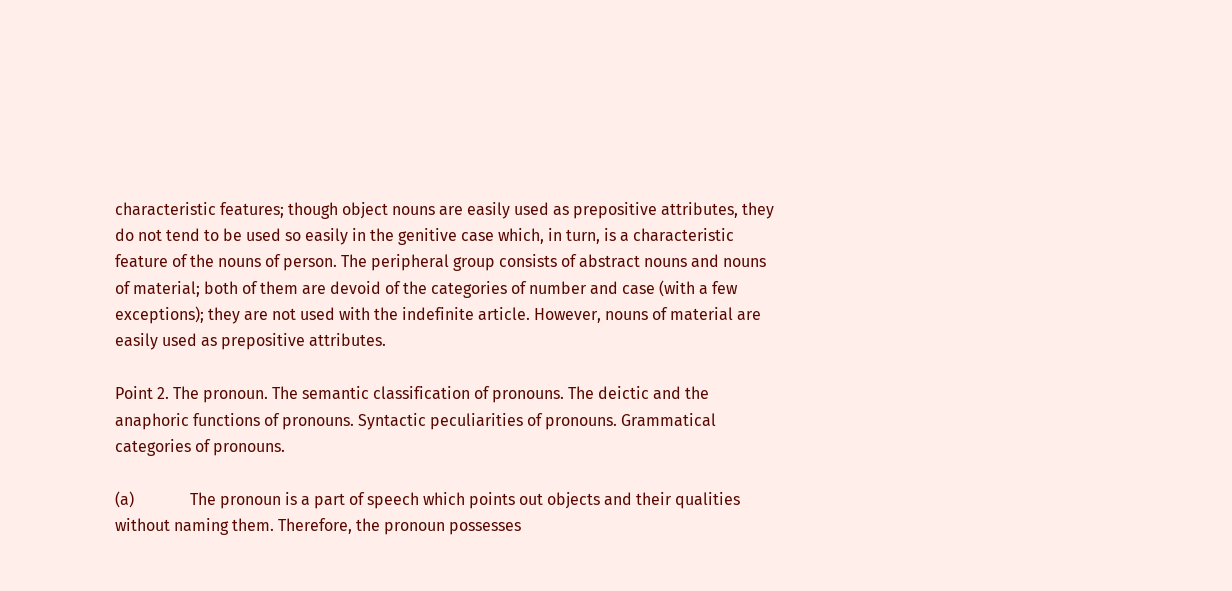characteristic features; though object nouns are easily used as prepositive attributes, they do not tend to be used so easily in the genitive case which, in turn, is a characteristic feature of the nouns of person. The peripheral group consists of abstract nouns and nouns of material; both of them are devoid of the categories of number and case (with a few exceptions); they are not used with the indefinite article. However, nouns of material are easily used as prepositive attributes.

Point 2. The pronoun. The semantic classification of pronouns. The deictic and the anaphoric functions of pronouns. Syntactic peculiarities of pronouns. Grammatical categories of pronouns.

(a)              The pronoun is a part of speech which points out objects and their qualities without naming them. Therefore, the pronoun possesses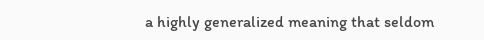a highly generalized meaning that seldom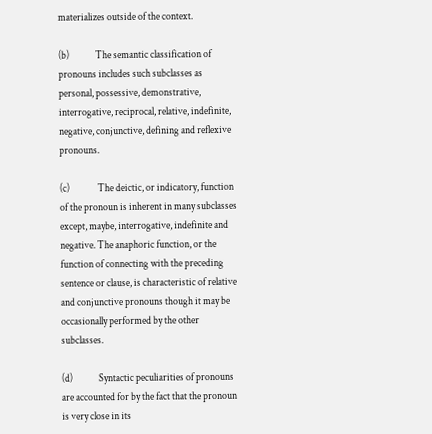materializes outside of the context.

(b)             The semantic classification of pronouns includes such subclasses as personal, possessive, demonstrative, interrogative, reciprocal, relative, indefinite, negative, conjunctive, defining and reflexive pronouns.

(c)              The deictic, or indicatory, function of the pronoun is inherent in many subclasses except, maybe, interrogative, indefinite and negative. The anaphoric function, or the function of connecting with the preceding sentence or clause, is characteristic of relative and conjunctive pronouns though it may be occasionally performed by the other subclasses.

(d)             Syntactic peculiarities of pronouns are accounted for by the fact that the pronoun is very close in its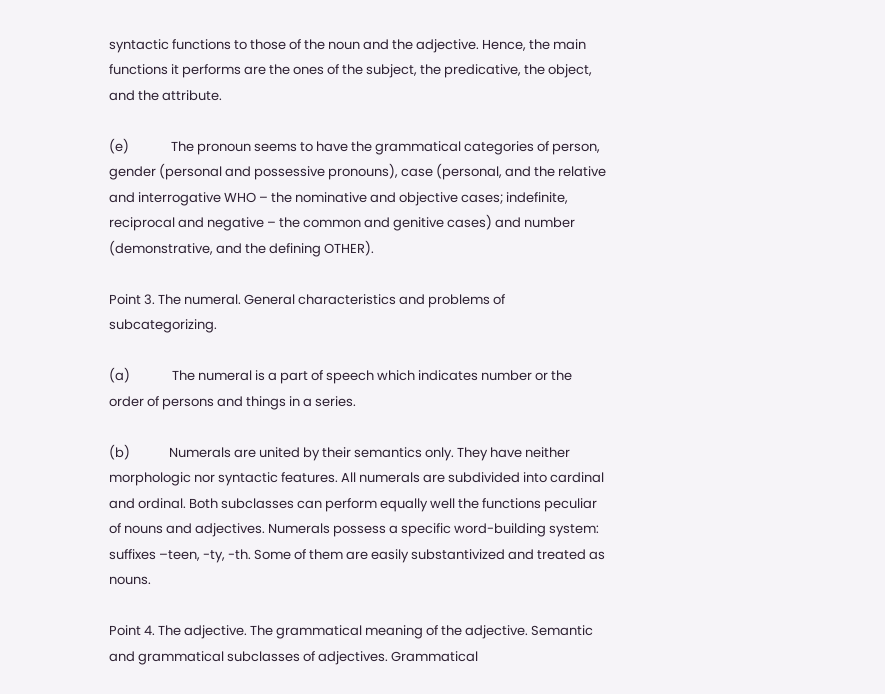syntactic functions to those of the noun and the adjective. Hence, the main functions it performs are the ones of the subject, the predicative, the object, and the attribute.

(e)              The pronoun seems to have the grammatical categories of person, gender (personal and possessive pronouns), case (personal, and the relative and interrogative WHO – the nominative and objective cases; indefinite, reciprocal and negative – the common and genitive cases) and number (demonstrative, and the defining OTHER).

Point 3. The numeral. General characteristics and problems of subcategorizing.

(a)              The numeral is a part of speech which indicates number or the order of persons and things in a series.

(b)             Numerals are united by their semantics only. They have neither morphologic nor syntactic features. All numerals are subdivided into cardinal and ordinal. Both subclasses can perform equally well the functions peculiar of nouns and adjectives. Numerals possess a specific word-building system: suffixes –teen, -ty, -th. Some of them are easily substantivized and treated as nouns.

Point 4. The adjective. The grammatical meaning of the adjective. Semantic and grammatical subclasses of adjectives. Grammatical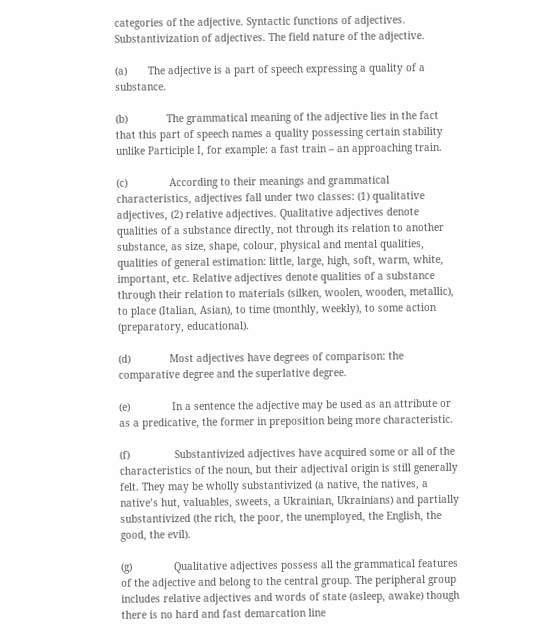categories of the adjective. Syntactic functions of adjectives. Substantivization of adjectives. The field nature of the adjective.

(a)       The adjective is a part of speech expressing a quality of a substance.

(b)             The grammatical meaning of the adjective lies in the fact that this part of speech names a quality possessing certain stability unlike Participle I, for example: a fast train – an approaching train.

(c)              According to their meanings and grammatical characteristics, adjectives fall under two classes: (1) qualitative adjectives, (2) relative adjectives. Qualitative adjectives denote qualities of a substance directly, not through its relation to another substance, as size, shape, colour, physical and mental qualities, qualities of general estimation: little, large, high, soft, warm, white, important, etc. Relative adjectives denote qualities of a substance through their relation to materials (silken, woolen, wooden, metallic), to place (Italian, Asian), to time (monthly, weekly), to some action (preparatory, educational).

(d)             Most adjectives have degrees of comparison: the comparative degree and the superlative degree.

(e)              In a sentence the adjective may be used as an attribute or as a predicative, the former in preposition being more characteristic.

(f)               Substantivized adjectives have acquired some or all of the characteristics of the noun, but their adjectival origin is still generally felt. They may be wholly substantivized (a native, the natives, a native’s hut, valuables, sweets, a Ukrainian, Ukrainians) and partially substantivized (the rich, the poor, the unemployed, the English, the good, the evil).

(g)              Qualitative adjectives possess all the grammatical features of the adjective and belong to the central group. The peripheral group includes relative adjectives and words of state (asleep, awake) though there is no hard and fast demarcation line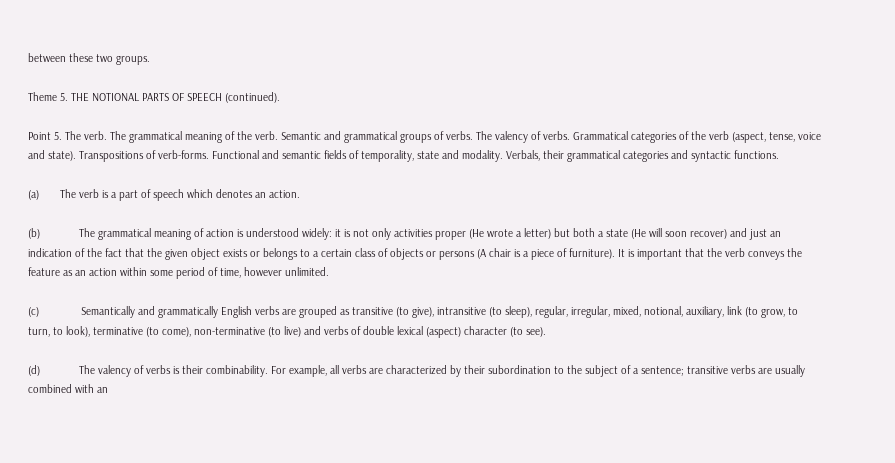between these two groups.

Theme 5. THE NOTIONAL PARTS OF SPEECH (continued).

Point 5. The verb. The grammatical meaning of the verb. Semantic and grammatical groups of verbs. The valency of verbs. Grammatical categories of the verb (aspect, tense, voice and state). Transpositions of verb-forms. Functional and semantic fields of temporality, state and modality. Verbals, their grammatical categories and syntactic functions.

(a)       The verb is a part of speech which denotes an action.

(b)             The grammatical meaning of action is understood widely: it is not only activities proper (He wrote a letter) but both a state (He will soon recover) and just an indication of the fact that the given object exists or belongs to a certain class of objects or persons (A chair is a piece of furniture). It is important that the verb conveys the feature as an action within some period of time, however unlimited.

(c)              Semantically and grammatically English verbs are grouped as transitive (to give), intransitive (to sleep), regular, irregular, mixed, notional, auxiliary, link (to grow, to turn, to look), terminative (to come), non-terminative (to live) and verbs of double lexical (aspect) character (to see).

(d)             The valency of verbs is their combinability. For example, all verbs are characterized by their subordination to the subject of a sentence; transitive verbs are usually combined with an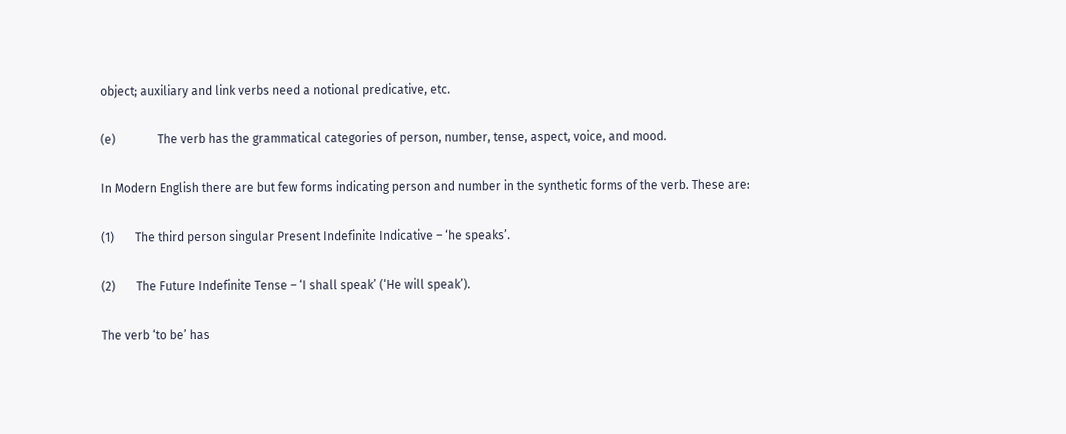object; auxiliary and link verbs need a notional predicative, etc.

(e)              The verb has the grammatical categories of person, number, tense, aspect, voice, and mood.

In Modern English there are but few forms indicating person and number in the synthetic forms of the verb. These are:

(1)       The third person singular Present Indefinite Indicative – ‘he speaks’.

(2)       The Future Indefinite Tense – ‘I shall speak’ (‘He will speak’).

The verb ‘to be’ has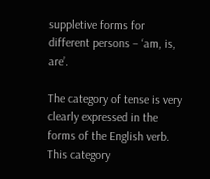suppletive forms for different persons – ‘am, is, are’.

The category of tense is very clearly expressed in the forms of the English verb. This category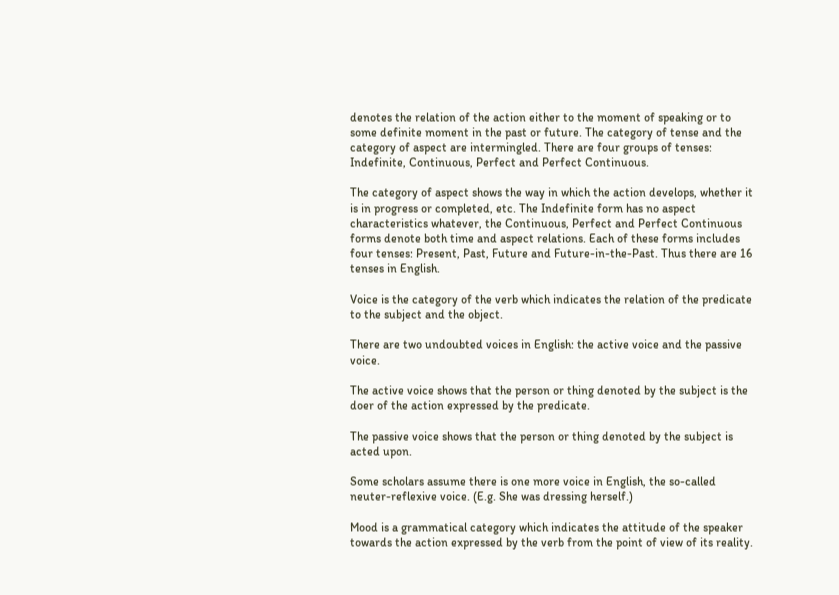denotes the relation of the action either to the moment of speaking or to some definite moment in the past or future. The category of tense and the category of aspect are intermingled. There are four groups of tenses: Indefinite, Continuous, Perfect and Perfect Continuous.

The category of aspect shows the way in which the action develops, whether it is in progress or completed, etc. The Indefinite form has no aspect characteristics whatever, the Continuous, Perfect and Perfect Continuous forms denote both time and aspect relations. Each of these forms includes four tenses: Present, Past, Future and Future-in-the-Past. Thus there are 16 tenses in English.

Voice is the category of the verb which indicates the relation of the predicate to the subject and the object.

There are two undoubted voices in English: the active voice and the passive voice.

The active voice shows that the person or thing denoted by the subject is the doer of the action expressed by the predicate.

The passive voice shows that the person or thing denoted by the subject is acted upon.

Some scholars assume there is one more voice in English, the so-called neuter-reflexive voice. (E.g. She was dressing herself.)

Mood is a grammatical category which indicates the attitude of the speaker towards the action expressed by the verb from the point of view of its reality.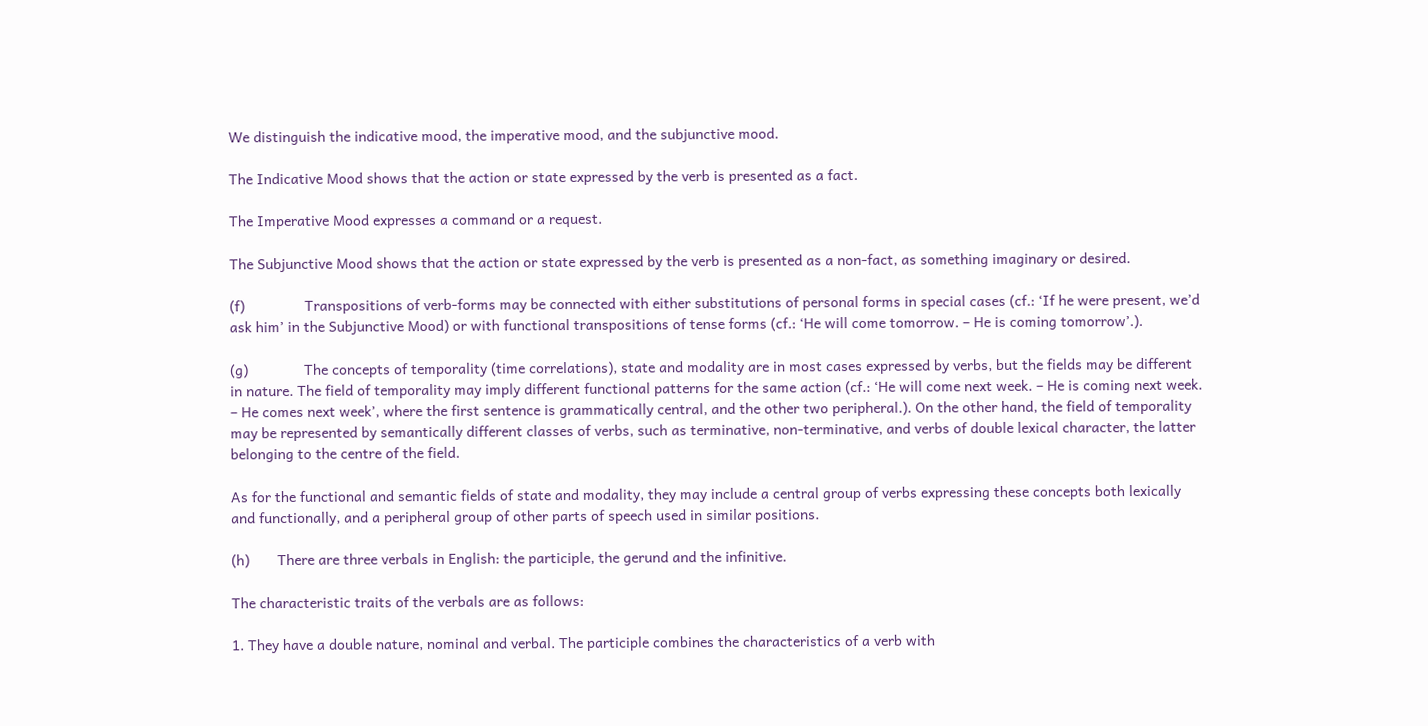We distinguish the indicative mood, the imperative mood, and the subjunctive mood.

The Indicative Mood shows that the action or state expressed by the verb is presented as a fact.

The Imperative Mood expresses a command or a request.

The Subjunctive Mood shows that the action or state expressed by the verb is presented as a non-fact, as something imaginary or desired.

(f)               Transpositions of verb-forms may be connected with either substitutions of personal forms in special cases (cf.: ‘If he were present, we’d ask him’ in the Subjunctive Mood) or with functional transpositions of tense forms (cf.: ‘He will come tomorrow. – He is coming tomorrow’.).

(g)              The concepts of temporality (time correlations), state and modality are in most cases expressed by verbs, but the fields may be different in nature. The field of temporality may imply different functional patterns for the same action (cf.: ‘He will come next week. – He is coming next week. – He comes next week’, where the first sentence is grammatically central, and the other two peripheral.). On the other hand, the field of temporality may be represented by semantically different classes of verbs, such as terminative, non-terminative, and verbs of double lexical character, the latter belonging to the centre of the field.

As for the functional and semantic fields of state and modality, they may include a central group of verbs expressing these concepts both lexically and functionally, and a peripheral group of other parts of speech used in similar positions.

(h)       There are three verbals in English: the participle, the gerund and the infinitive.

The characteristic traits of the verbals are as follows:

1. They have a double nature, nominal and verbal. The participle combines the characteristics of a verb with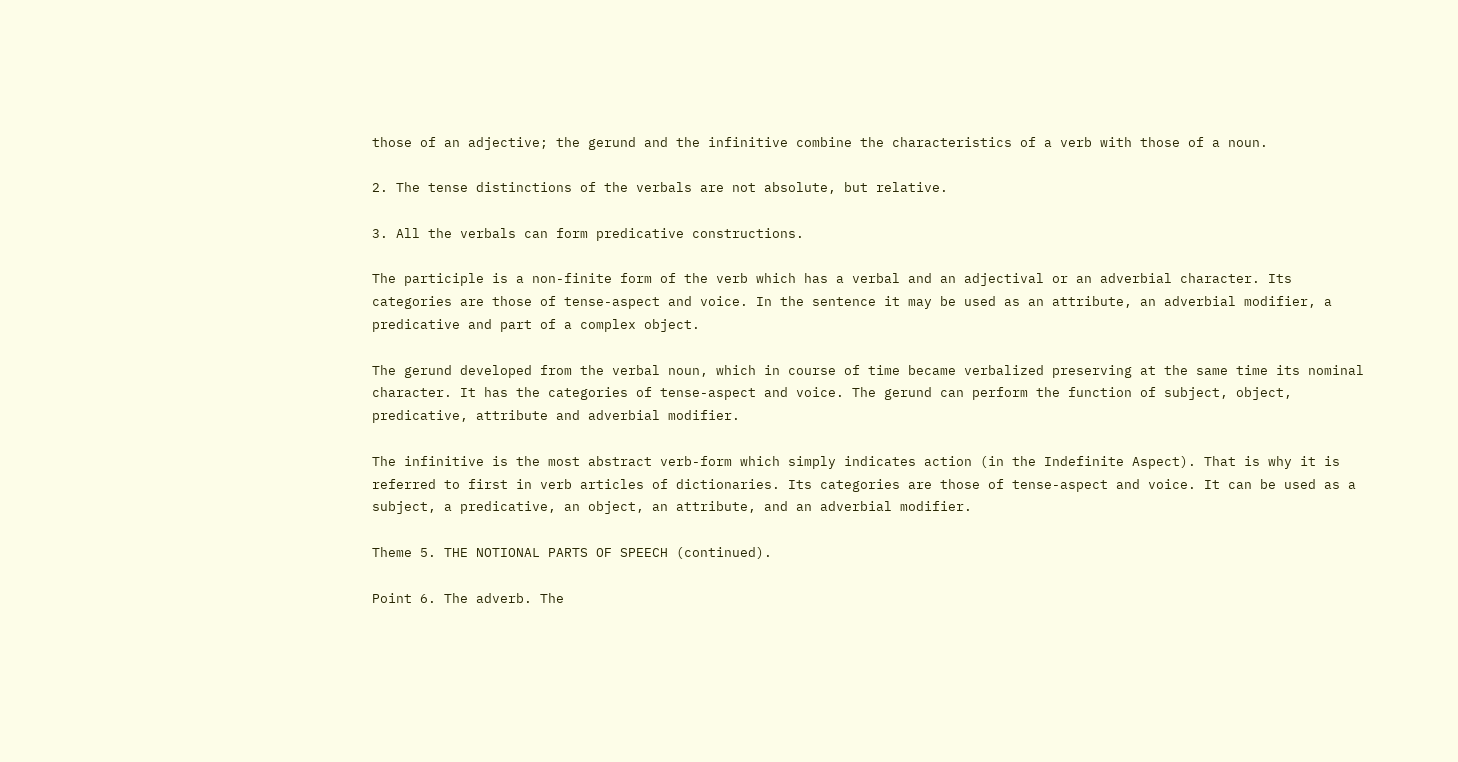those of an adjective; the gerund and the infinitive combine the characteristics of a verb with those of a noun.

2. The tense distinctions of the verbals are not absolute, but relative.

3. All the verbals can form predicative constructions.

The participle is a non-finite form of the verb which has a verbal and an adjectival or an adverbial character. Its categories are those of tense-aspect and voice. In the sentence it may be used as an attribute, an adverbial modifier, a predicative and part of a complex object.

The gerund developed from the verbal noun, which in course of time became verbalized preserving at the same time its nominal character. It has the categories of tense-aspect and voice. The gerund can perform the function of subject, object, predicative, attribute and adverbial modifier.

The infinitive is the most abstract verb-form which simply indicates action (in the Indefinite Aspect). That is why it is referred to first in verb articles of dictionaries. Its categories are those of tense-aspect and voice. It can be used as a subject, a predicative, an object, an attribute, and an adverbial modifier.

Theme 5. THE NOTIONAL PARTS OF SPEECH (continued).

Point 6. The adverb. The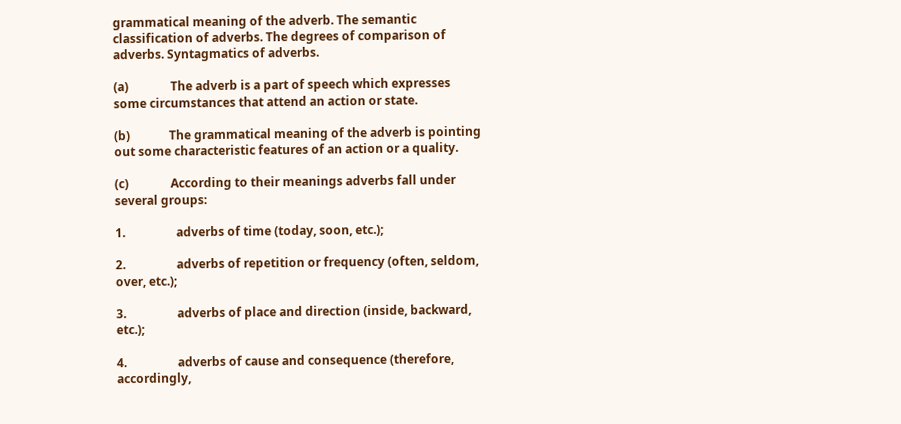grammatical meaning of the adverb. The semantic classification of adverbs. The degrees of comparison of adverbs. Syntagmatics of adverbs.

(a)              The adverb is a part of speech which expresses some circumstances that attend an action or state.

(b)             The grammatical meaning of the adverb is pointing out some characteristic features of an action or a quality.

(c)              According to their meanings adverbs fall under several groups:

1.                 adverbs of time (today, soon, etc.);

2.                 adverbs of repetition or frequency (often, seldom, over, etc.);

3.                 adverbs of place and direction (inside, backward, etc.);

4.                 adverbs of cause and consequence (therefore, accordingly,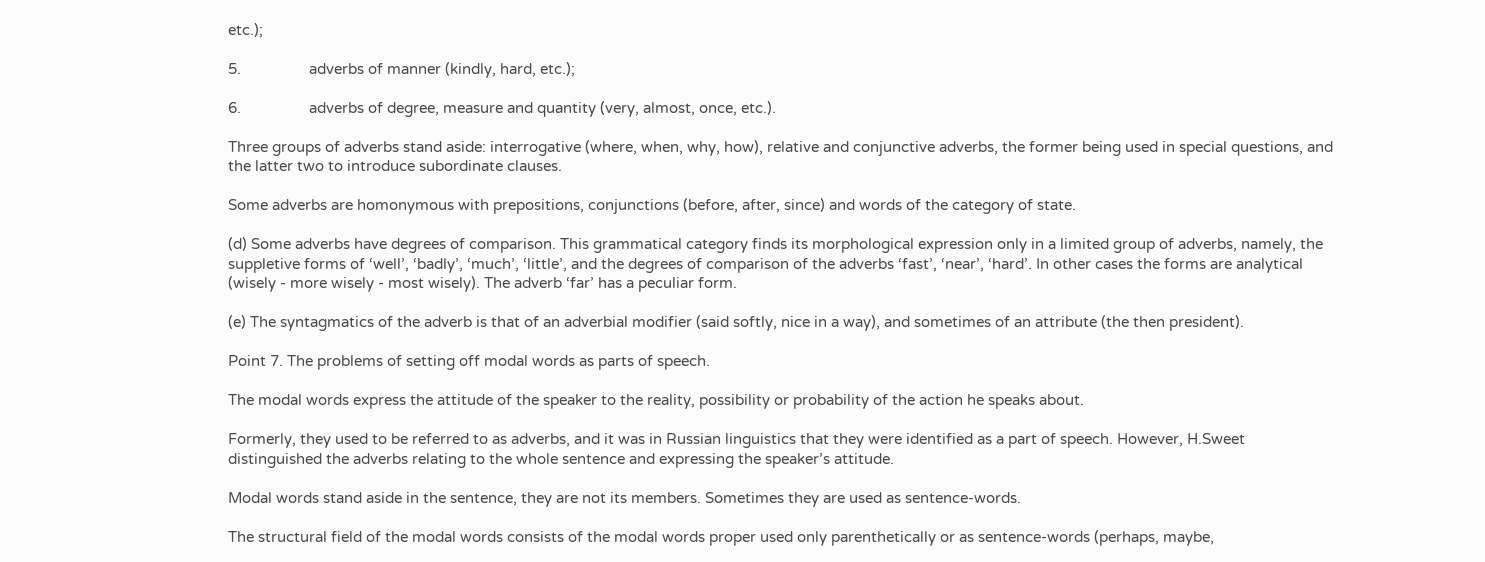etc.);

5.                 adverbs of manner (kindly, hard, etc.);

6.                 adverbs of degree, measure and quantity (very, almost, once, etc.).

Three groups of adverbs stand aside: interrogative (where, when, why, how), relative and conjunctive adverbs, the former being used in special questions, and the latter two to introduce subordinate clauses.

Some adverbs are homonymous with prepositions, conjunctions (before, after, since) and words of the category of state.

(d) Some adverbs have degrees of comparison. This grammatical category finds its morphological expression only in a limited group of adverbs, namely, the suppletive forms of ‘well’, ‘badly’, ‘much’, ‘little’, and the degrees of comparison of the adverbs ‘fast’, ‘near’, ‘hard’. In other cases the forms are analytical (wisely - more wisely - most wisely). The adverb ‘far’ has a peculiar form.

(e) The syntagmatics of the adverb is that of an adverbial modifier (said softly, nice in a way), and sometimes of an attribute (the then president).

Point 7. The problems of setting off modal words as parts of speech.

The modal words express the attitude of the speaker to the reality, possibility or probability of the action he speaks about.

Formerly, they used to be referred to as adverbs, and it was in Russian linguistics that they were identified as a part of speech. However, H.Sweet distinguished the adverbs relating to the whole sentence and expressing the speaker’s attitude.

Modal words stand aside in the sentence, they are not its members. Sometimes they are used as sentence-words.

The structural field of the modal words consists of the modal words proper used only parenthetically or as sentence-words (perhaps, maybe,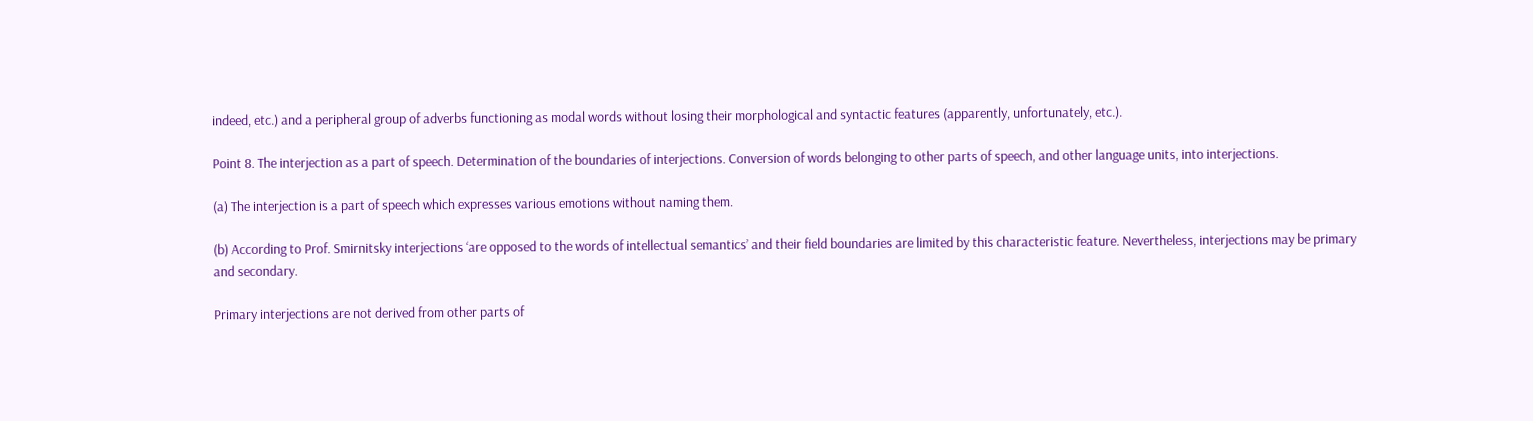indeed, etc.) and a peripheral group of adverbs functioning as modal words without losing their morphological and syntactic features (apparently, unfortunately, etc.).

Point 8. The interjection as a part of speech. Determination of the boundaries of interjections. Conversion of words belonging to other parts of speech, and other language units, into interjections.

(a) The interjection is a part of speech which expresses various emotions without naming them.

(b) According to Prof. Smirnitsky interjections ‘are opposed to the words of intellectual semantics’ and their field boundaries are limited by this characteristic feature. Nevertheless, interjections may be primary and secondary.

Primary interjections are not derived from other parts of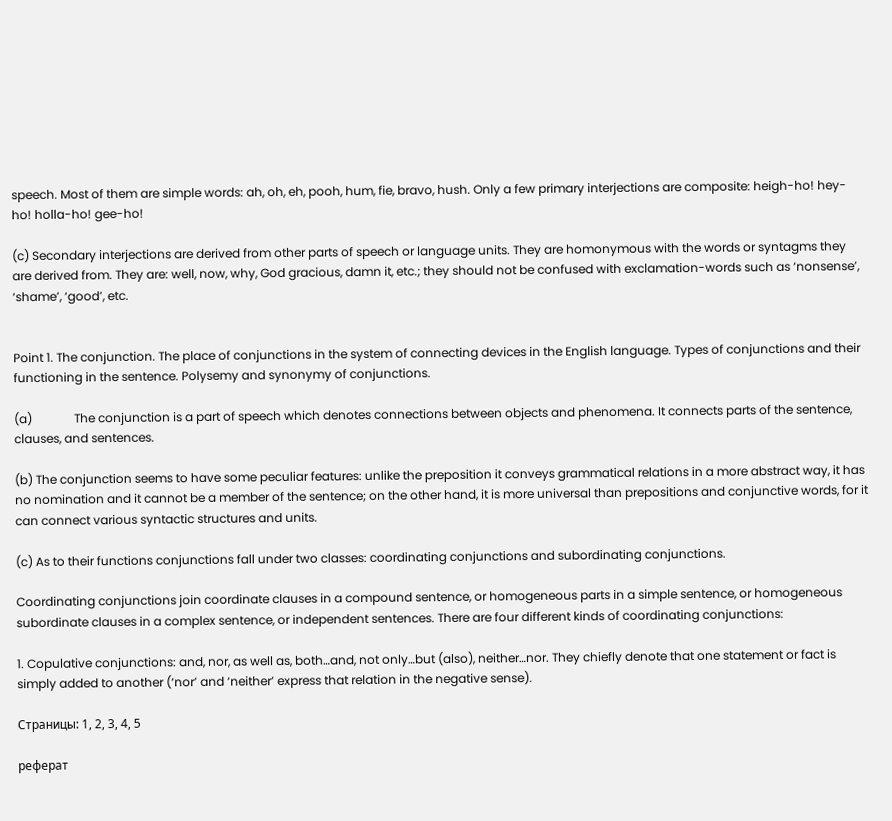speech. Most of them are simple words: ah, oh, eh, pooh, hum, fie, bravo, hush. Only a few primary interjections are composite: heigh-ho! hey-ho! holla-ho! gee-ho!

(c) Secondary interjections are derived from other parts of speech or language units. They are homonymous with the words or syntagms they are derived from. They are: well, now, why, God gracious, damn it, etc.; they should not be confused with exclamation-words such as ‘nonsense’, ‘shame’, ‘good’, etc.


Point 1. The conjunction. The place of conjunctions in the system of connecting devices in the English language. Types of conjunctions and their functioning in the sentence. Polysemy and synonymy of conjunctions.

(a)              The conjunction is a part of speech which denotes connections between objects and phenomena. It connects parts of the sentence, clauses, and sentences.

(b) The conjunction seems to have some peculiar features: unlike the preposition it conveys grammatical relations in a more abstract way, it has no nomination and it cannot be a member of the sentence; on the other hand, it is more universal than prepositions and conjunctive words, for it can connect various syntactic structures and units.

(c) As to their functions conjunctions fall under two classes: coordinating conjunctions and subordinating conjunctions.

Coordinating conjunctions join coordinate clauses in a compound sentence, or homogeneous parts in a simple sentence, or homogeneous subordinate clauses in a complex sentence, or independent sentences. There are four different kinds of coordinating conjunctions:

1. Copulative conjunctions: and, nor, as well as, both…and, not only…but (also), neither…nor. They chiefly denote that one statement or fact is simply added to another (‘nor’ and ‘neither’ express that relation in the negative sense).

Страницы: 1, 2, 3, 4, 5

реферат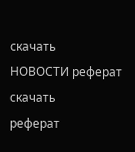скачать
НОВОСТИ реферат скачать
реферат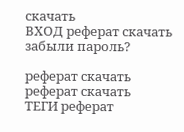скачать
ВХОД реферат скачать
забыли пароль?

реферат скачать
реферат скачать
ТЕГИ реферат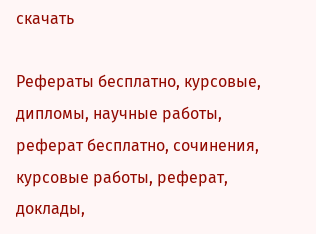скачать

Рефераты бесплатно, курсовые, дипломы, научные работы, реферат бесплатно, сочинения, курсовые работы, реферат, доклады,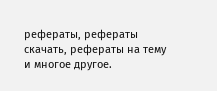рефераты, рефераты скачать, рефераты на тему и многое другое.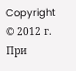Copyright © 2012 г.
При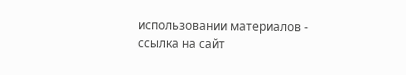использовании материалов - ссылка на сайт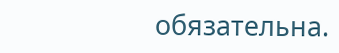обязательна.